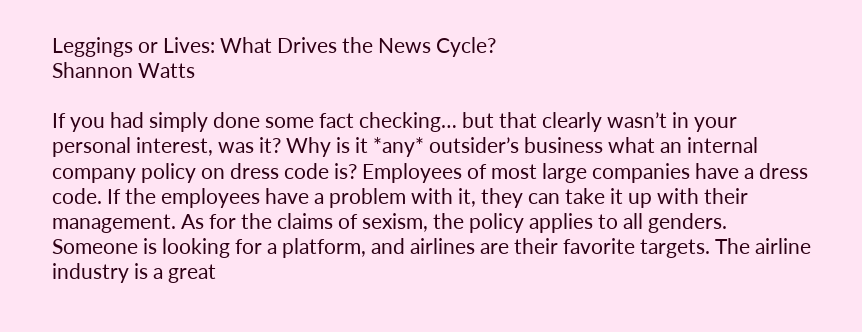Leggings or Lives: What Drives the News Cycle?
Shannon Watts

If you had simply done some fact checking… but that clearly wasn’t in your personal interest, was it? Why is it *any* outsider’s business what an internal company policy on dress code is? Employees of most large companies have a dress code. If the employees have a problem with it, they can take it up with their management. As for the claims of sexism, the policy applies to all genders. Someone is looking for a platform, and airlines are their favorite targets. The airline industry is a great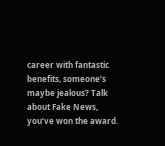career with fantastic benefits, someone’s maybe jealous? Talk about Fake News, you’ve won the award.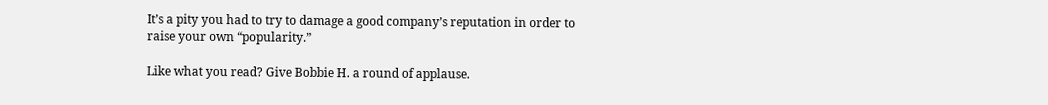It’s a pity you had to try to damage a good company’s reputation in order to raise your own “popularity.”

Like what you read? Give Bobbie H. a round of applause.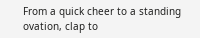From a quick cheer to a standing ovation, clap to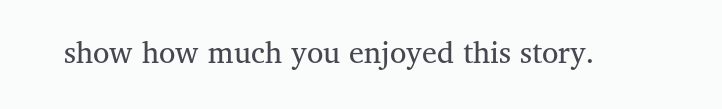show how much you enjoyed this story.